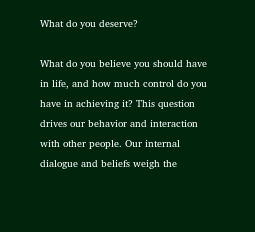What do you deserve?

What do you believe you should have in life, and how much control do you have in achieving it? This question drives our behavior and interaction with other people. Our internal dialogue and beliefs weigh the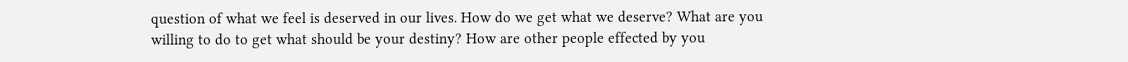question of what we feel is deserved in our lives. How do we get what we deserve? What are you willing to do to get what should be your destiny? How are other people effected by you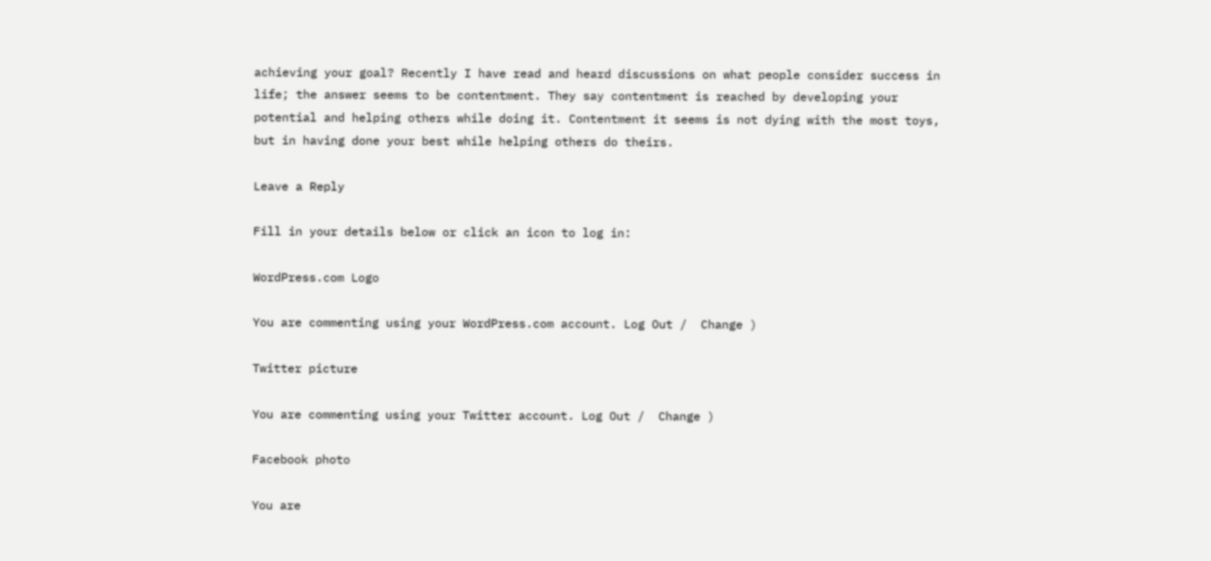achieving your goal? Recently I have read and heard discussions on what people consider success in life; the answer seems to be contentment. They say contentment is reached by developing your potential and helping others while doing it. Contentment it seems is not dying with the most toys, but in having done your best while helping others do theirs.

Leave a Reply

Fill in your details below or click an icon to log in:

WordPress.com Logo

You are commenting using your WordPress.com account. Log Out /  Change )

Twitter picture

You are commenting using your Twitter account. Log Out /  Change )

Facebook photo

You are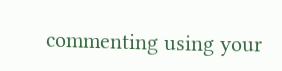commenting using your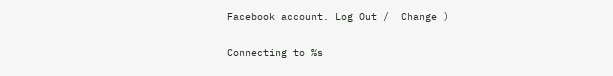Facebook account. Log Out /  Change )

Connecting to %s